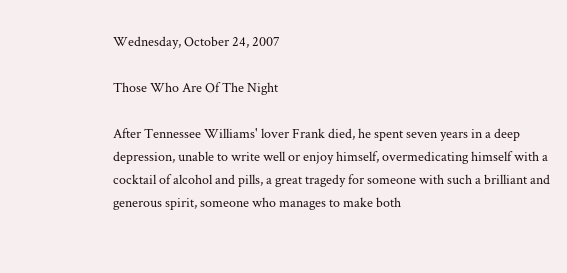Wednesday, October 24, 2007

Those Who Are Of The Night

After Tennessee Williams' lover Frank died, he spent seven years in a deep depression, unable to write well or enjoy himself, overmedicating himself with a cocktail of alcohol and pills, a great tragedy for someone with such a brilliant and generous spirit, someone who manages to make both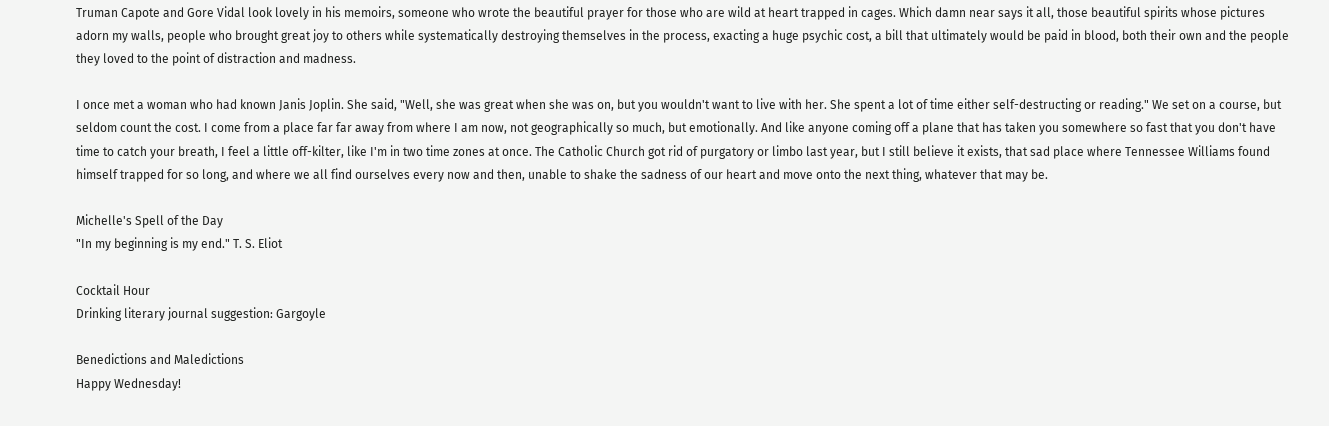Truman Capote and Gore Vidal look lovely in his memoirs, someone who wrote the beautiful prayer for those who are wild at heart trapped in cages. Which damn near says it all, those beautiful spirits whose pictures adorn my walls, people who brought great joy to others while systematically destroying themselves in the process, exacting a huge psychic cost, a bill that ultimately would be paid in blood, both their own and the people they loved to the point of distraction and madness.

I once met a woman who had known Janis Joplin. She said, "Well, she was great when she was on, but you wouldn't want to live with her. She spent a lot of time either self-destructing or reading." We set on a course, but seldom count the cost. I come from a place far far away from where I am now, not geographically so much, but emotionally. And like anyone coming off a plane that has taken you somewhere so fast that you don't have time to catch your breath, I feel a little off-kilter, like I'm in two time zones at once. The Catholic Church got rid of purgatory or limbo last year, but I still believe it exists, that sad place where Tennessee Williams found himself trapped for so long, and where we all find ourselves every now and then, unable to shake the sadness of our heart and move onto the next thing, whatever that may be.

Michelle's Spell of the Day
"In my beginning is my end." T. S. Eliot

Cocktail Hour
Drinking literary journal suggestion: Gargoyle

Benedictions and Maledictions
Happy Wednesday!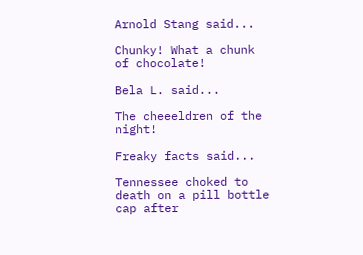Arnold Stang said...

Chunky! What a chunk of chocolate!

Bela L. said...

The cheeeldren of the night!

Freaky facts said...

Tennessee choked to death on a pill bottle cap after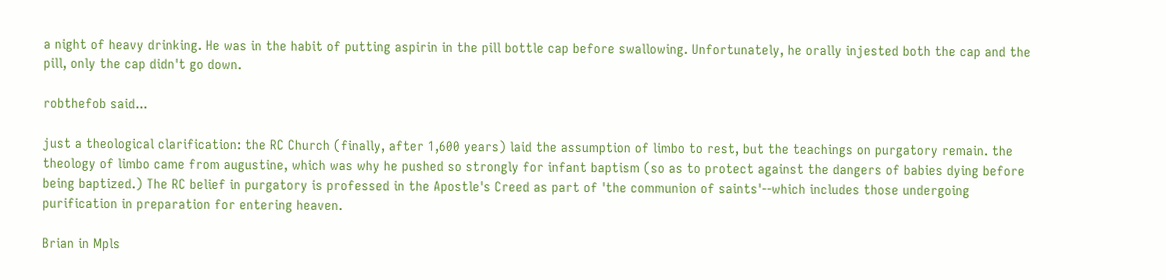a night of heavy drinking. He was in the habit of putting aspirin in the pill bottle cap before swallowing. Unfortunately, he orally injested both the cap and the pill, only the cap didn't go down.

robthefob said...

just a theological clarification: the RC Church (finally, after 1,600 years) laid the assumption of limbo to rest, but the teachings on purgatory remain. the theology of limbo came from augustine, which was why he pushed so strongly for infant baptism (so as to protect against the dangers of babies dying before being baptized.) The RC belief in purgatory is professed in the Apostle's Creed as part of 'the communion of saints'--which includes those undergoing purification in preparation for entering heaven.

Brian in Mpls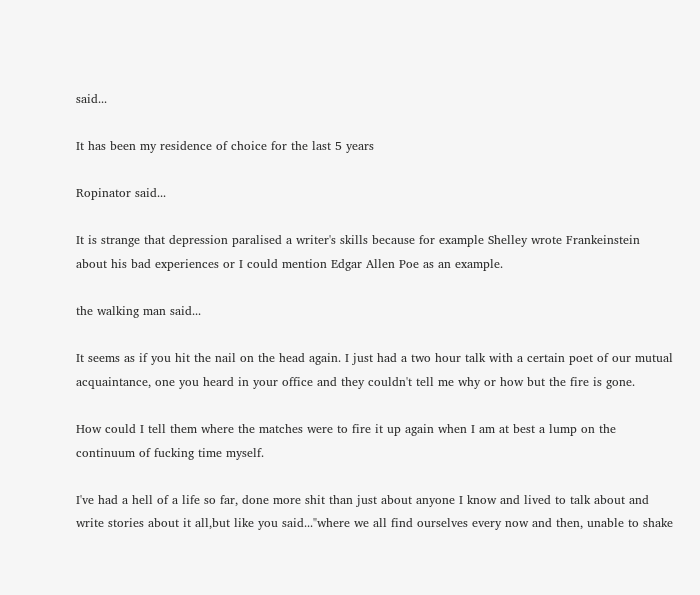said...

It has been my residence of choice for the last 5 years

Ropinator said...

It is strange that depression paralised a writer's skills because for example Shelley wrote Frankeinstein about his bad experiences or I could mention Edgar Allen Poe as an example.

the walking man said...

It seems as if you hit the nail on the head again. I just had a two hour talk with a certain poet of our mutual acquaintance, one you heard in your office and they couldn't tell me why or how but the fire is gone.

How could I tell them where the matches were to fire it up again when I am at best a lump on the continuum of fucking time myself.

I've had a hell of a life so far, done more shit than just about anyone I know and lived to talk about and write stories about it all,but like you said..."where we all find ourselves every now and then, unable to shake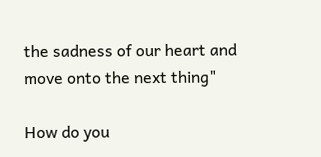the sadness of our heart and move onto the next thing"

How do you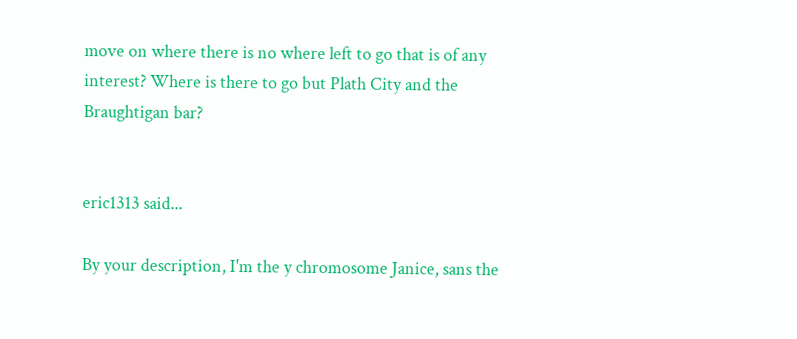move on where there is no where left to go that is of any interest? Where is there to go but Plath City and the Braughtigan bar?


eric1313 said...

By your description, I'm the y chromosome Janice, sans the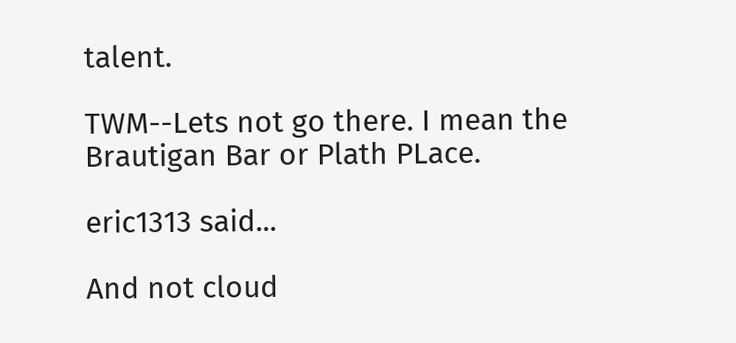talent.

TWM--Lets not go there. I mean the Brautigan Bar or Plath PLace.

eric1313 said...

And not cloud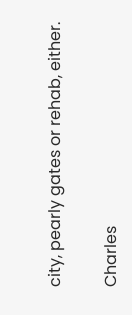city, pearly gates or rehab, either.

Charles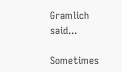Gramlich said...

Sometimes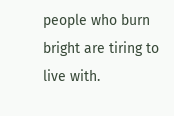people who burn bright are tiring to live with.